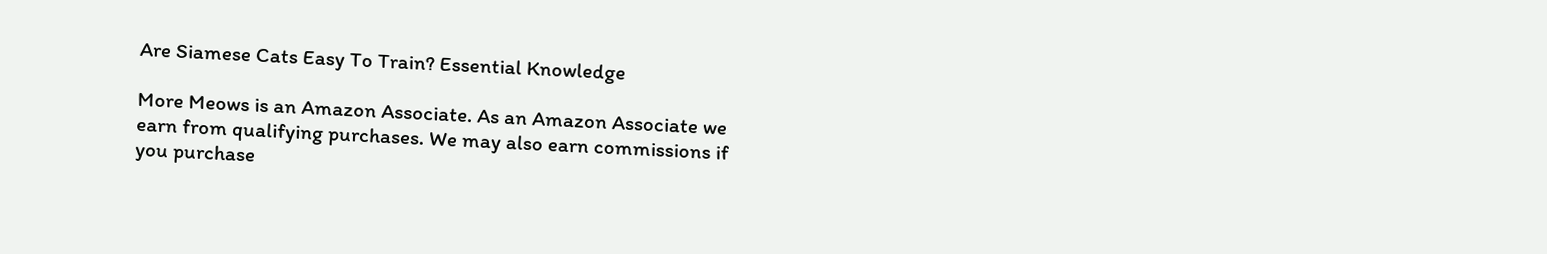Are Siamese Cats Easy To Train? Essential Knowledge

More Meows is an Amazon Associate. As an Amazon Associate we earn from qualifying purchases. We may also earn commissions if you purchase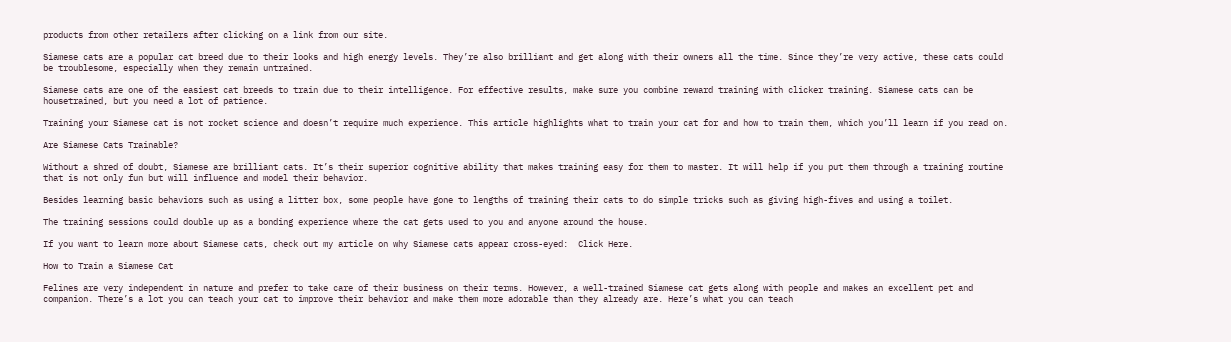products from other retailers after clicking on a link from our site.

Siamese cats are a popular cat breed due to their looks and high energy levels. They’re also brilliant and get along with their owners all the time. Since they’re very active, these cats could be troublesome, especially when they remain untrained.

Siamese cats are one of the easiest cat breeds to train due to their intelligence. For effective results, make sure you combine reward training with clicker training. Siamese cats can be housetrained, but you need a lot of patience.

Training your Siamese cat is not rocket science and doesn’t require much experience. This article highlights what to train your cat for and how to train them, which you’ll learn if you read on.

Are Siamese Cats Trainable?

Without a shred of doubt, Siamese are brilliant cats. It’s their superior cognitive ability that makes training easy for them to master. It will help if you put them through a training routine that is not only fun but will influence and model their behavior.

Besides learning basic behaviors such as using a litter box, some people have gone to lengths of training their cats to do simple tricks such as giving high-fives and using a toilet.

The training sessions could double up as a bonding experience where the cat gets used to you and anyone around the house.

If you want to learn more about Siamese cats, check out my article on why Siamese cats appear cross-eyed:  Click Here.

How to Train a Siamese Cat

Felines are very independent in nature and prefer to take care of their business on their terms. However, a well-trained Siamese cat gets along with people and makes an excellent pet and companion. There’s a lot you can teach your cat to improve their behavior and make them more adorable than they already are. Here’s what you can teach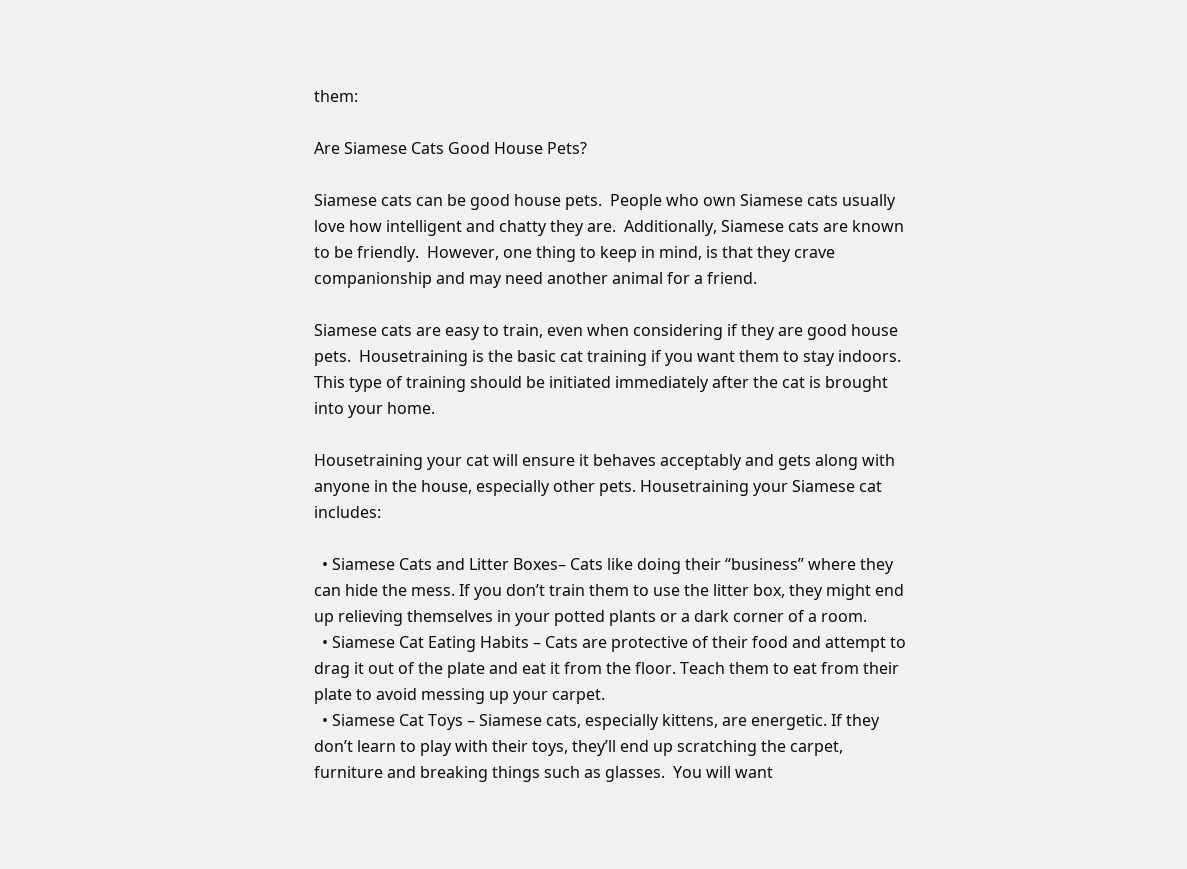them:

Are Siamese Cats Good House Pets?

Siamese cats can be good house pets.  People who own Siamese cats usually love how intelligent and chatty they are.  Additionally, Siamese cats are known to be friendly.  However, one thing to keep in mind, is that they crave companionship and may need another animal for a friend.

Siamese cats are easy to train, even when considering if they are good house pets.  Housetraining is the basic cat training if you want them to stay indoors. This type of training should be initiated immediately after the cat is brought into your home.

Housetraining your cat will ensure it behaves acceptably and gets along with anyone in the house, especially other pets. Housetraining your Siamese cat includes:

  • Siamese Cats and Litter Boxes– Cats like doing their “business” where they can hide the mess. If you don’t train them to use the litter box, they might end up relieving themselves in your potted plants or a dark corner of a room.
  • Siamese Cat Eating Habits – Cats are protective of their food and attempt to drag it out of the plate and eat it from the floor. Teach them to eat from their plate to avoid messing up your carpet.
  • Siamese Cat Toys – Siamese cats, especially kittens, are energetic. If they don’t learn to play with their toys, they’ll end up scratching the carpet, furniture and breaking things such as glasses.  You will want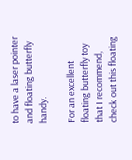to have a laser pointer and floating butterfly handy.

For an excellent floating butterfly toy that I recommend, check out this floating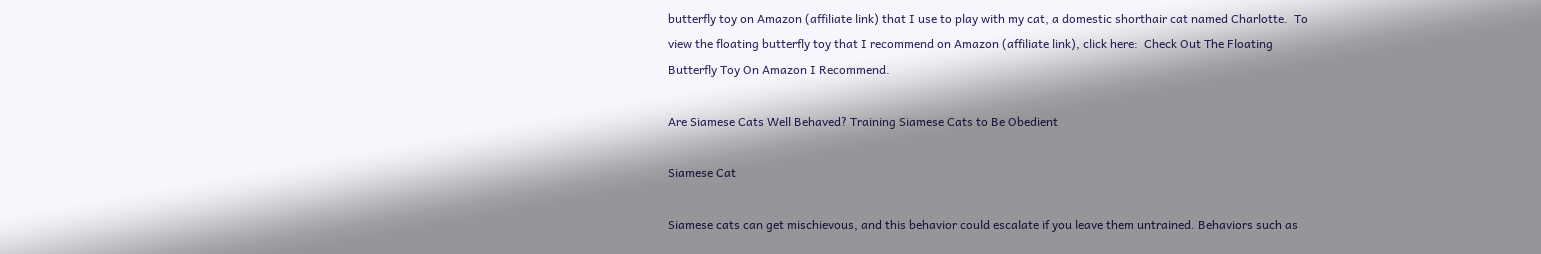butterfly toy on Amazon (affiliate link) that I use to play with my cat, a domestic shorthair cat named Charlotte.  To view the floating butterfly toy that I recommend on Amazon (affiliate link), click here:  Check Out The Floating Butterfly Toy On Amazon I Recommend.

Are Siamese Cats Well Behaved? Training Siamese Cats to Be Obedient

Siamese Cat

Siamese cats can get mischievous, and this behavior could escalate if you leave them untrained. Behaviors such as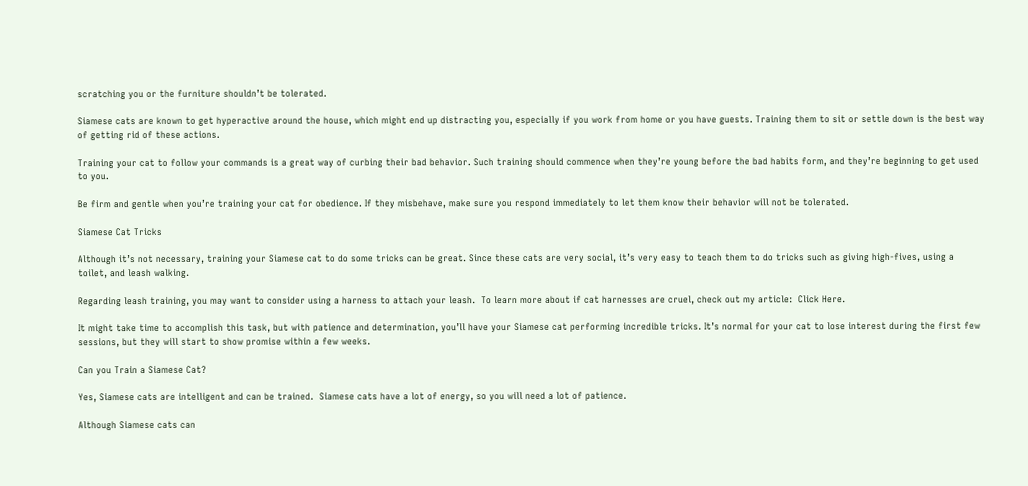scratching you or the furniture shouldn’t be tolerated.

Siamese cats are known to get hyperactive around the house, which might end up distracting you, especially if you work from home or you have guests. Training them to sit or settle down is the best way of getting rid of these actions.

Training your cat to follow your commands is a great way of curbing their bad behavior. Such training should commence when they’re young before the bad habits form, and they’re beginning to get used to you.

Be firm and gentle when you’re training your cat for obedience. If they misbehave, make sure you respond immediately to let them know their behavior will not be tolerated.

Siamese Cat Tricks

Although it’s not necessary, training your Siamese cat to do some tricks can be great. Since these cats are very social, it’s very easy to teach them to do tricks such as giving high-fives, using a toilet, and leash walking.

Regarding leash training, you may want to consider using a harness to attach your leash.  To learn more about if cat harnesses are cruel, check out my article:  Click Here.

It might take time to accomplish this task, but with patience and determination, you’ll have your Siamese cat performing incredible tricks. It’s normal for your cat to lose interest during the first few sessions, but they will start to show promise within a few weeks.

Can you Train a Siamese Cat?

Yes, Siamese cats are intelligent and can be trained.  Siamese cats have a lot of energy, so you will need a lot of patience.

Although Siamese cats can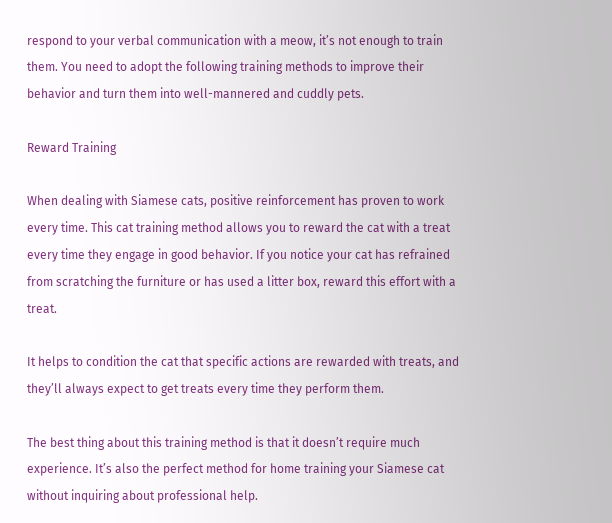respond to your verbal communication with a meow, it’s not enough to train them. You need to adopt the following training methods to improve their behavior and turn them into well-mannered and cuddly pets.

Reward Training

When dealing with Siamese cats, positive reinforcement has proven to work every time. This cat training method allows you to reward the cat with a treat every time they engage in good behavior. If you notice your cat has refrained from scratching the furniture or has used a litter box, reward this effort with a treat.

It helps to condition the cat that specific actions are rewarded with treats, and they’ll always expect to get treats every time they perform them.

The best thing about this training method is that it doesn’t require much experience. It’s also the perfect method for home training your Siamese cat without inquiring about professional help.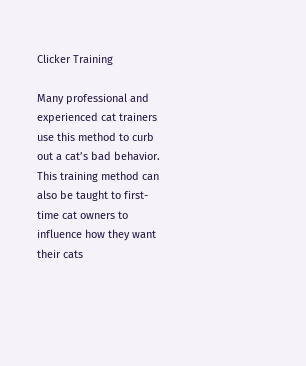Clicker Training

Many professional and experienced cat trainers use this method to curb out a cat’s bad behavior. This training method can also be taught to first-time cat owners to influence how they want their cats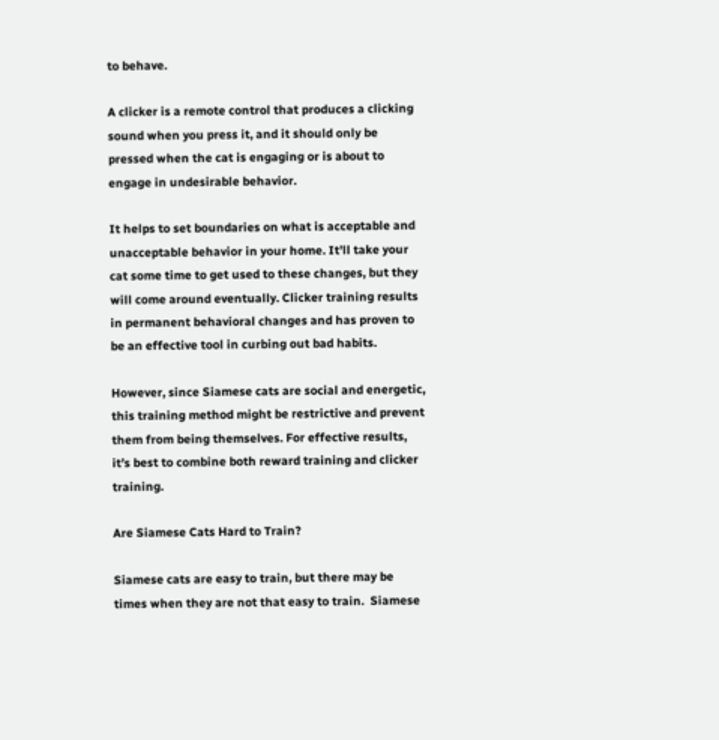to behave.

A clicker is a remote control that produces a clicking sound when you press it, and it should only be pressed when the cat is engaging or is about to engage in undesirable behavior.

It helps to set boundaries on what is acceptable and unacceptable behavior in your home. It’ll take your cat some time to get used to these changes, but they will come around eventually. Clicker training results in permanent behavioral changes and has proven to be an effective tool in curbing out bad habits.

However, since Siamese cats are social and energetic, this training method might be restrictive and prevent them from being themselves. For effective results, it’s best to combine both reward training and clicker training.

Are Siamese Cats Hard to Train?

Siamese cats are easy to train, but there may be times when they are not that easy to train.  Siamese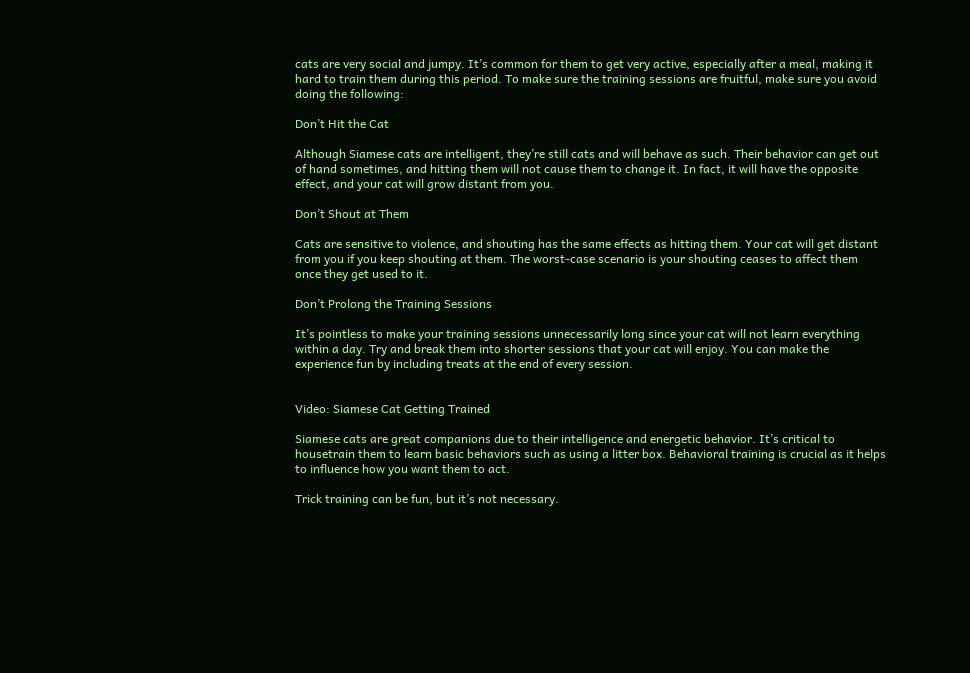cats are very social and jumpy. It’s common for them to get very active, especially after a meal, making it hard to train them during this period. To make sure the training sessions are fruitful, make sure you avoid doing the following:

Don’t Hit the Cat

Although Siamese cats are intelligent, they’re still cats and will behave as such. Their behavior can get out of hand sometimes, and hitting them will not cause them to change it. In fact, it will have the opposite effect, and your cat will grow distant from you.

Don’t Shout at Them

Cats are sensitive to violence, and shouting has the same effects as hitting them. Your cat will get distant from you if you keep shouting at them. The worst-case scenario is your shouting ceases to affect them once they get used to it.

Don’t Prolong the Training Sessions

It’s pointless to make your training sessions unnecessarily long since your cat will not learn everything within a day. Try and break them into shorter sessions that your cat will enjoy. You can make the experience fun by including treats at the end of every session.


Video: Siamese Cat Getting Trained

Siamese cats are great companions due to their intelligence and energetic behavior. It’s critical to housetrain them to learn basic behaviors such as using a litter box. Behavioral training is crucial as it helps to influence how you want them to act.

Trick training can be fun, but it’s not necessary.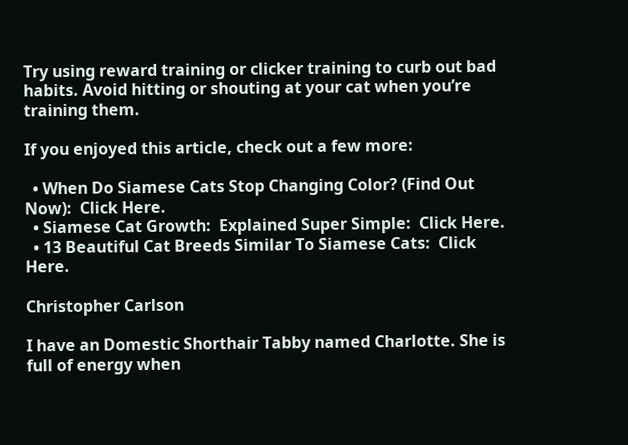Try using reward training or clicker training to curb out bad habits. Avoid hitting or shouting at your cat when you’re training them.

If you enjoyed this article, check out a few more:

  • When Do Siamese Cats Stop Changing Color? (Find Out Now):  Click Here.
  • Siamese Cat Growth:  Explained Super Simple:  Click Here.
  • 13 Beautiful Cat Breeds Similar To Siamese Cats:  Click Here.

Christopher Carlson

I have an Domestic Shorthair Tabby named Charlotte. She is full of energy when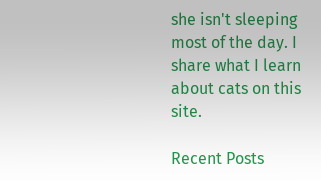she isn't sleeping most of the day. I share what I learn about cats on this site.

Recent Posts